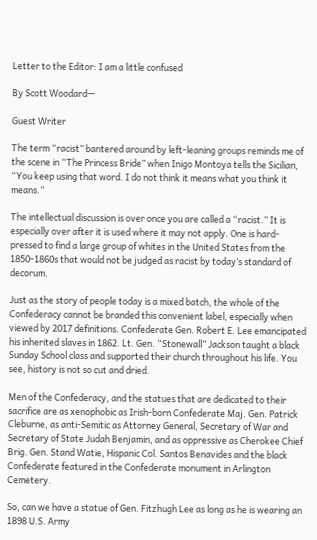Letter to the Editor: I am a little confused

By Scott Woodard—

Guest Writer

The term “racist” bantered around by left-leaning groups reminds me of the scene in “The Princess Bride” when Inigo Montoya tells the Sicilian, “You keep using that word. I do not think it means what you think it means.”

The intellectual discussion is over once you are called a “racist.” It is especially over after it is used where it may not apply. One is hard-pressed to find a large group of whites in the United States from the 1850-1860s that would not be judged as racist by today’s standard of decorum.

Just as the story of people today is a mixed batch, the whole of the Confederacy cannot be branded this convenient label, especially when viewed by 2017 definitions. Confederate Gen. Robert E. Lee emancipated his inherited slaves in 1862. Lt. Gen. “Stonewall” Jackson taught a black Sunday School class and supported their church throughout his life. You see, history is not so cut and dried.

Men of the Confederacy, and the statues that are dedicated to their sacrifice are as xenophobic as Irish-born Confederate Maj. Gen. Patrick Cleburne, as anti-Semitic as Attorney General, Secretary of War and Secretary of State Judah Benjamin, and as oppressive as Cherokee Chief Brig. Gen. Stand Watie, Hispanic Col. Santos Benavides and the black Confederate featured in the Confederate monument in Arlington Cemetery.

So, can we have a statue of Gen. Fitzhugh Lee as long as he is wearing an 1898 U.S. Army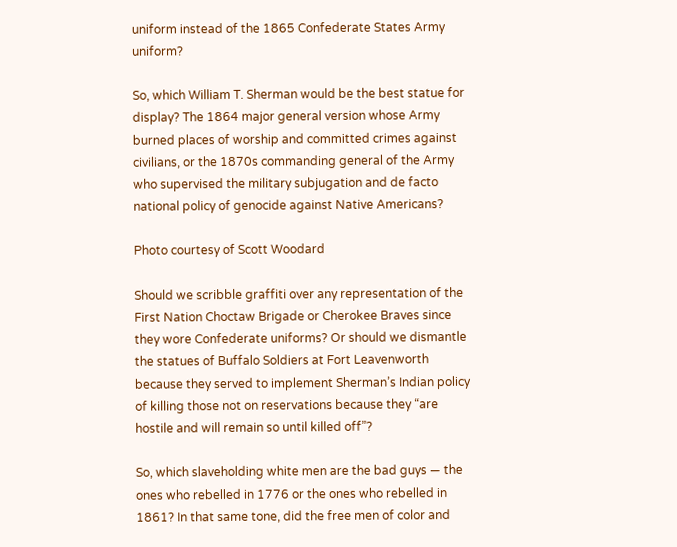uniform instead of the 1865 Confederate States Army uniform?

So, which William T. Sherman would be the best statue for display? The 1864 major general version whose Army burned places of worship and committed crimes against civilians, or the 1870s commanding general of the Army who supervised the military subjugation and de facto national policy of genocide against Native Americans?

Photo courtesy of Scott Woodard

Should we scribble graffiti over any representation of the First Nation Choctaw Brigade or Cherokee Braves since they wore Confederate uniforms? Or should we dismantle the statues of Buffalo Soldiers at Fort Leavenworth because they served to implement Sherman’s Indian policy of killing those not on reservations because they “are hostile and will remain so until killed off”?

So, which slaveholding white men are the bad guys — the ones who rebelled in 1776 or the ones who rebelled in 1861? In that same tone, did the free men of color and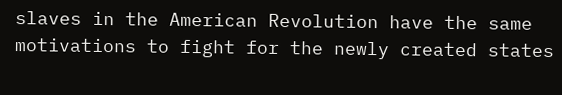slaves in the American Revolution have the same motivations to fight for the newly created states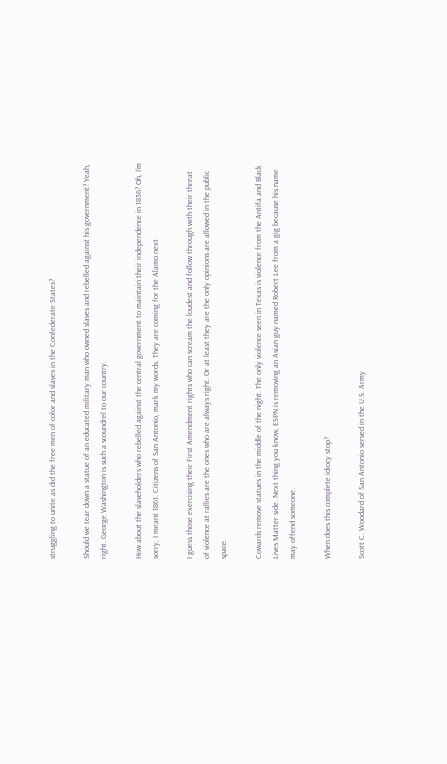struggling to unite as did the free men of color and slaves in the Confederate States?

Should we tear down a statue of an educated military man who owned slaves and rebelled against his government? Yeah, right. George Washington is such a scoundrel to our country.

How about the slaveholders who rebelled against the central government to maintain their independence in 1836? Oh, I’m sorry, I meant 1861. Citizens of San Antonio, mark my words. They are coming for the Alamo next.

I guess those exercising their First Amendment rights who can scream the loudest and follow through with their threat of violence at rallies are the ones who are always right. Or at least they are the only opinions are allowed in the public space.

Cowards remove statues in the middle of the night. The only violence seen in Texas is violence from the Antifa and Black Lives Matter side. Next thing you know, ESPN is removing an Asian guy named Robert Lee from a gig because his name may offend someone.

When does this complete idiocy stop?

Scott C. Woodard of San Antonio served in the U.S. Army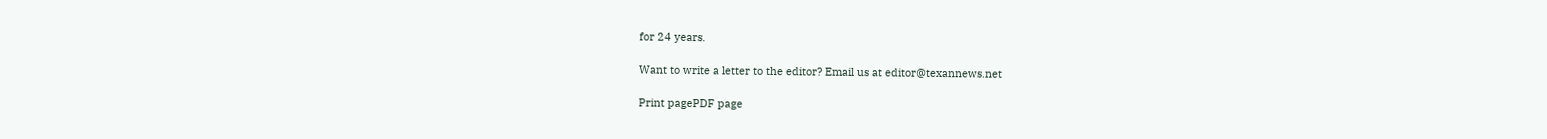for 24 years.

Want to write a letter to the editor? Email us at editor@texannews.net

Print pagePDF page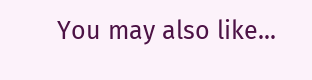You may also like...